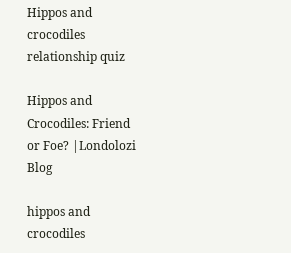Hippos and crocodiles relationship quiz

Hippos and Crocodiles: Friend or Foe? |Londolozi Blog

hippos and crocodiles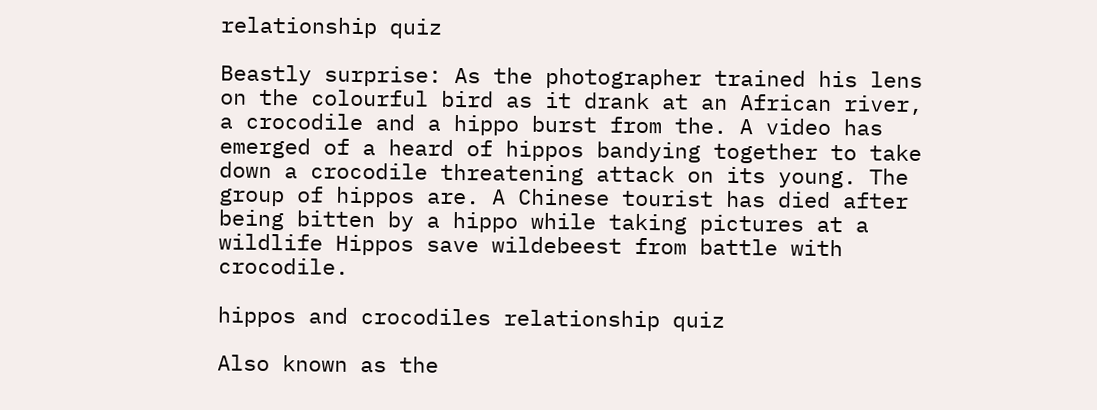relationship quiz

Beastly surprise: As the photographer trained his lens on the colourful bird as it drank at an African river, a crocodile and a hippo burst from the. A video has emerged of a heard of hippos bandying together to take down a crocodile threatening attack on its young. The group of hippos are. A Chinese tourist has died after being bitten by a hippo while taking pictures at a wildlife Hippos save wildebeest from battle with crocodile.

hippos and crocodiles relationship quiz

Also known as the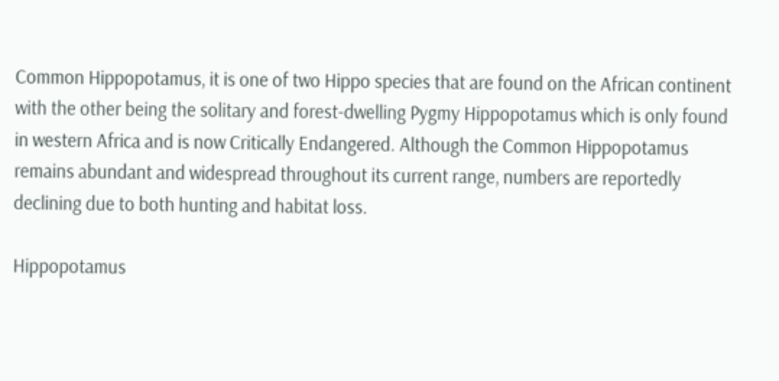Common Hippopotamus, it is one of two Hippo species that are found on the African continent with the other being the solitary and forest-dwelling Pygmy Hippopotamus which is only found in western Africa and is now Critically Endangered. Although the Common Hippopotamus remains abundant and widespread throughout its current range, numbers are reportedly declining due to both hunting and habitat loss.

Hippopotamus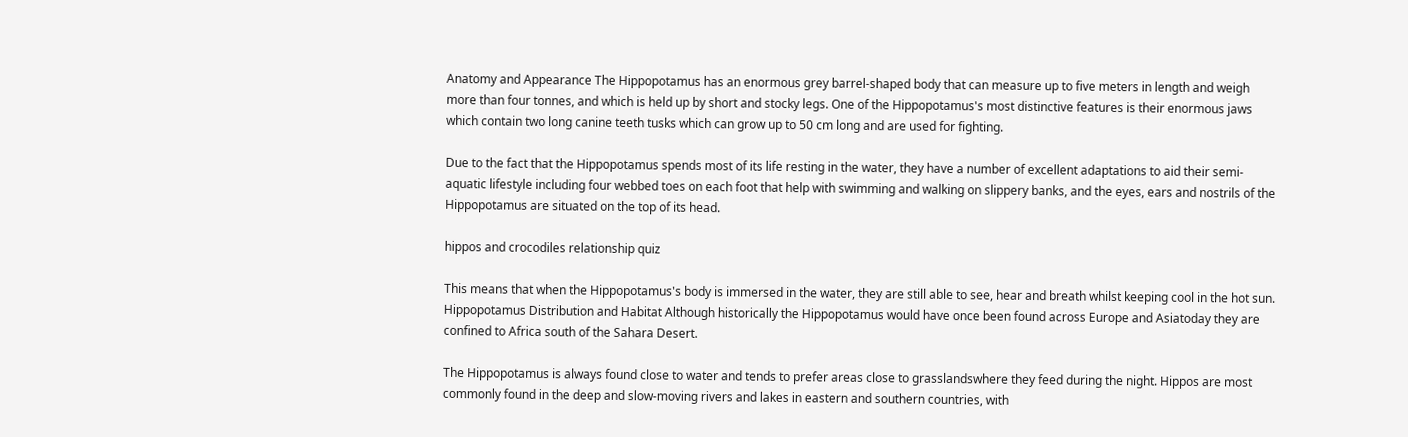Anatomy and Appearance The Hippopotamus has an enormous grey barrel-shaped body that can measure up to five meters in length and weigh more than four tonnes, and which is held up by short and stocky legs. One of the Hippopotamus's most distinctive features is their enormous jaws which contain two long canine teeth tusks which can grow up to 50 cm long and are used for fighting.

Due to the fact that the Hippopotamus spends most of its life resting in the water, they have a number of excellent adaptations to aid their semi-aquatic lifestyle including four webbed toes on each foot that help with swimming and walking on slippery banks, and the eyes, ears and nostrils of the Hippopotamus are situated on the top of its head.

hippos and crocodiles relationship quiz

This means that when the Hippopotamus's body is immersed in the water, they are still able to see, hear and breath whilst keeping cool in the hot sun. Hippopotamus Distribution and Habitat Although historically the Hippopotamus would have once been found across Europe and Asiatoday they are confined to Africa south of the Sahara Desert.

The Hippopotamus is always found close to water and tends to prefer areas close to grasslandswhere they feed during the night. Hippos are most commonly found in the deep and slow-moving rivers and lakes in eastern and southern countries, with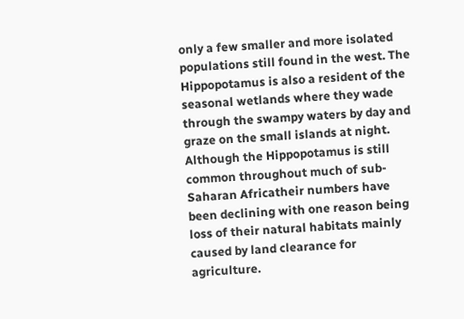only a few smaller and more isolated populations still found in the west. The Hippopotamus is also a resident of the seasonal wetlands where they wade through the swampy waters by day and graze on the small islands at night. Although the Hippopotamus is still common throughout much of sub-Saharan Africatheir numbers have been declining with one reason being loss of their natural habitats mainly caused by land clearance for agriculture.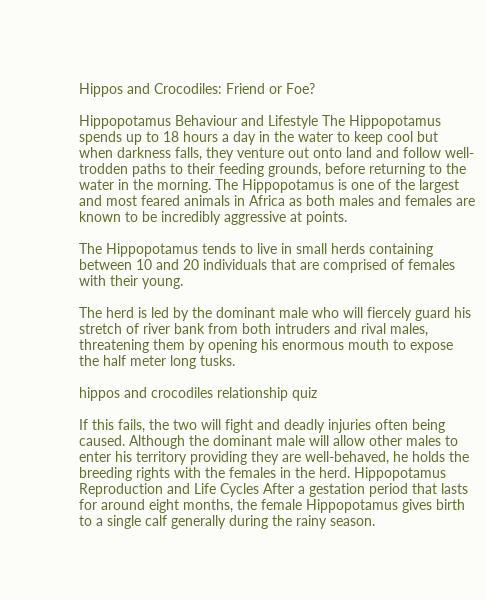Hippos and Crocodiles: Friend or Foe?

Hippopotamus Behaviour and Lifestyle The Hippopotamus spends up to 18 hours a day in the water to keep cool but when darkness falls, they venture out onto land and follow well-trodden paths to their feeding grounds, before returning to the water in the morning. The Hippopotamus is one of the largest and most feared animals in Africa as both males and females are known to be incredibly aggressive at points.

The Hippopotamus tends to live in small herds containing between 10 and 20 individuals that are comprised of females with their young.

The herd is led by the dominant male who will fiercely guard his stretch of river bank from both intruders and rival males, threatening them by opening his enormous mouth to expose the half meter long tusks.

hippos and crocodiles relationship quiz

If this fails, the two will fight and deadly injuries often being caused. Although the dominant male will allow other males to enter his territory providing they are well-behaved, he holds the breeding rights with the females in the herd. Hippopotamus Reproduction and Life Cycles After a gestation period that lasts for around eight months, the female Hippopotamus gives birth to a single calf generally during the rainy season.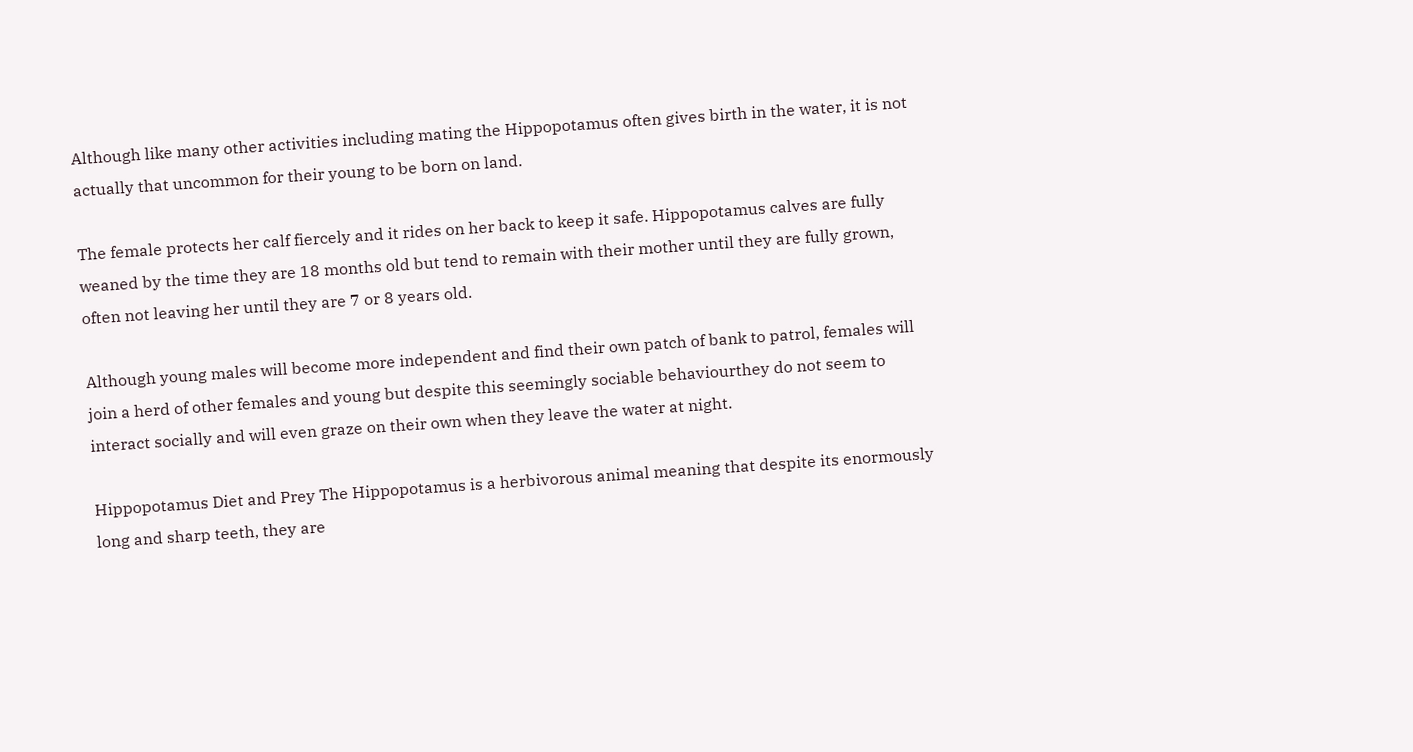Although like many other activities including mating the Hippopotamus often gives birth in the water, it is not actually that uncommon for their young to be born on land.

The female protects her calf fiercely and it rides on her back to keep it safe. Hippopotamus calves are fully weaned by the time they are 18 months old but tend to remain with their mother until they are fully grown, often not leaving her until they are 7 or 8 years old.

Although young males will become more independent and find their own patch of bank to patrol, females will join a herd of other females and young but despite this seemingly sociable behaviourthey do not seem to interact socially and will even graze on their own when they leave the water at night.

Hippopotamus Diet and Prey The Hippopotamus is a herbivorous animal meaning that despite its enormously long and sharp teeth, they are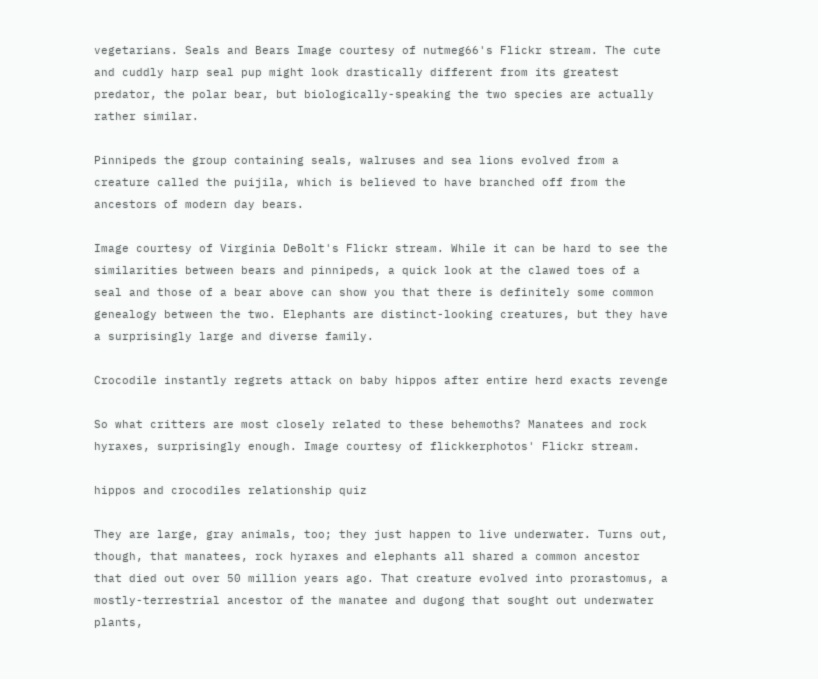vegetarians. Seals and Bears Image courtesy of nutmeg66's Flickr stream. The cute and cuddly harp seal pup might look drastically different from its greatest predator, the polar bear, but biologically-speaking the two species are actually rather similar.

Pinnipeds the group containing seals, walruses and sea lions evolved from a creature called the puijila, which is believed to have branched off from the ancestors of modern day bears.

Image courtesy of Virginia DeBolt's Flickr stream. While it can be hard to see the similarities between bears and pinnipeds, a quick look at the clawed toes of a seal and those of a bear above can show you that there is definitely some common genealogy between the two. Elephants are distinct-looking creatures, but they have a surprisingly large and diverse family.

Crocodile instantly regrets attack on baby hippos after entire herd exacts revenge

So what critters are most closely related to these behemoths? Manatees and rock hyraxes, surprisingly enough. Image courtesy of flickkerphotos' Flickr stream.

hippos and crocodiles relationship quiz

They are large, gray animals, too; they just happen to live underwater. Turns out, though, that manatees, rock hyraxes and elephants all shared a common ancestor that died out over 50 million years ago. That creature evolved into prorastomus, a mostly-terrestrial ancestor of the manatee and dugong that sought out underwater plants,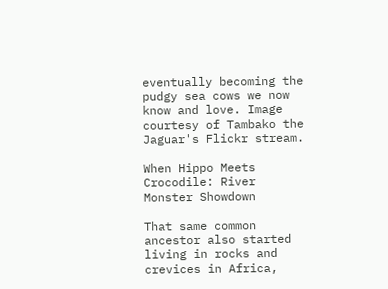eventually becoming the pudgy sea cows we now know and love. Image courtesy of Tambako the Jaguar's Flickr stream.

When Hippo Meets Crocodile: River Monster Showdown

That same common ancestor also started living in rocks and crevices in Africa,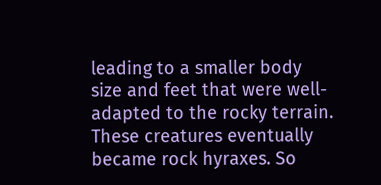leading to a smaller body size and feet that were well-adapted to the rocky terrain. These creatures eventually became rock hyraxes. So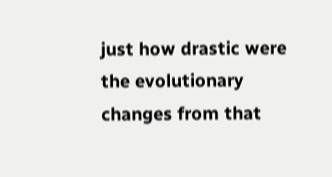just how drastic were the evolutionary changes from that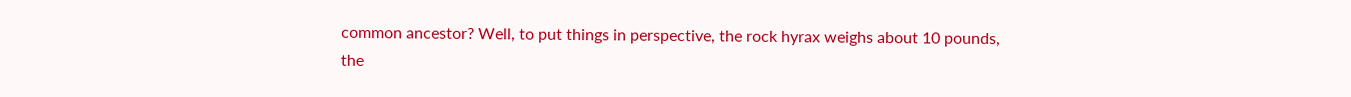common ancestor? Well, to put things in perspective, the rock hyrax weighs about 10 pounds, the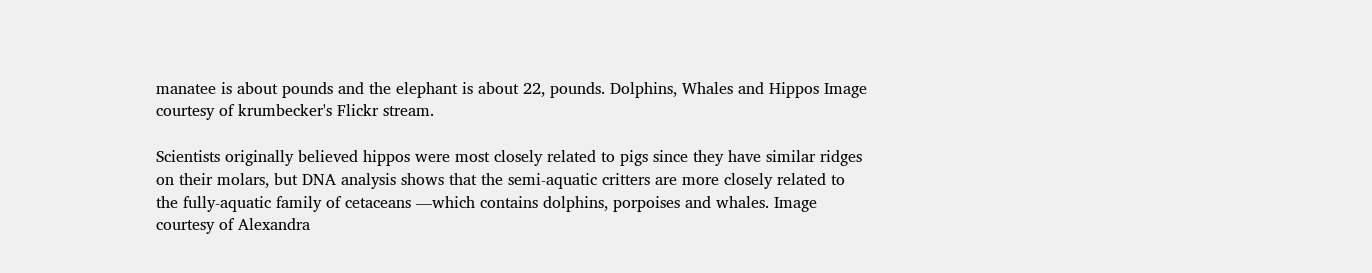manatee is about pounds and the elephant is about 22, pounds. Dolphins, Whales and Hippos Image courtesy of krumbecker's Flickr stream.

Scientists originally believed hippos were most closely related to pigs since they have similar ridges on their molars, but DNA analysis shows that the semi-aquatic critters are more closely related to the fully-aquatic family of cetaceans —which contains dolphins, porpoises and whales. Image courtesy of Alexandra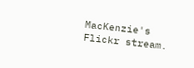MacKenzie's Flickr stream.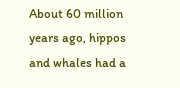About 60 million years ago, hippos and whales had a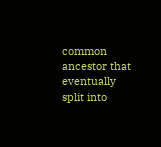common ancestor that eventually split into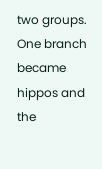two groups. One branch became hippos and the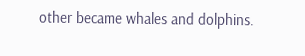other became whales and dolphins.